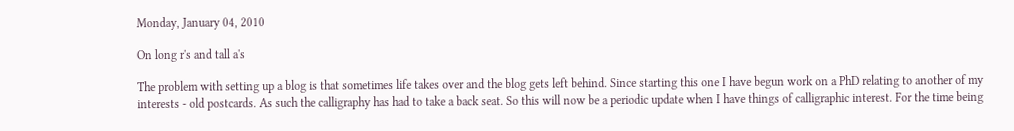Monday, January 04, 2010

On long r's and tall a's

The problem with setting up a blog is that sometimes life takes over and the blog gets left behind. Since starting this one I have begun work on a PhD relating to another of my interests - old postcards. As such the calligraphy has had to take a back seat. So this will now be a periodic update when I have things of calligraphic interest. For the time being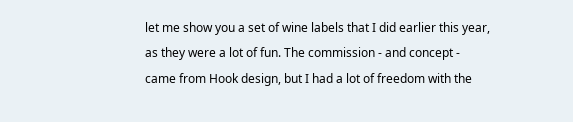let me show you a set of wine labels that I did earlier this year, as they were a lot of fun. The commission - and concept - came from Hook design, but I had a lot of freedom with the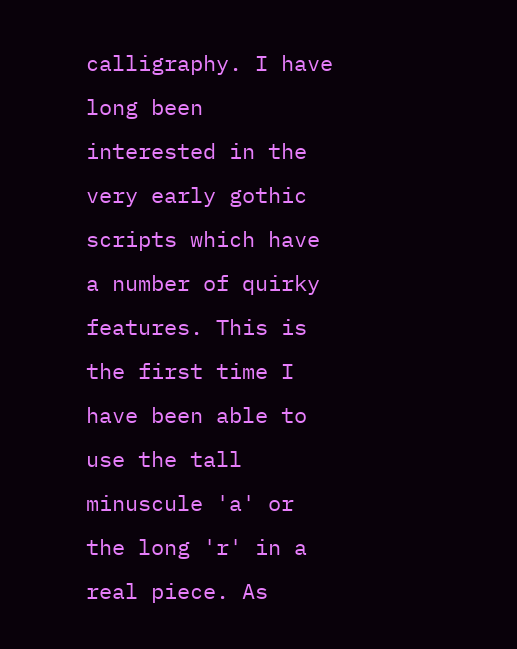calligraphy. I have long been interested in the very early gothic scripts which have a number of quirky features. This is the first time I have been able to use the tall minuscule 'a' or the long 'r' in a real piece. As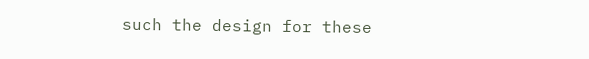such the design for these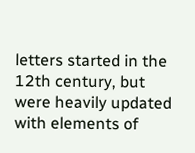letters started in the 12th century, but were heavily updated with elements of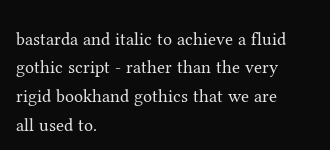bastarda and italic to achieve a fluid gothic script - rather than the very rigid bookhand gothics that we are all used to.